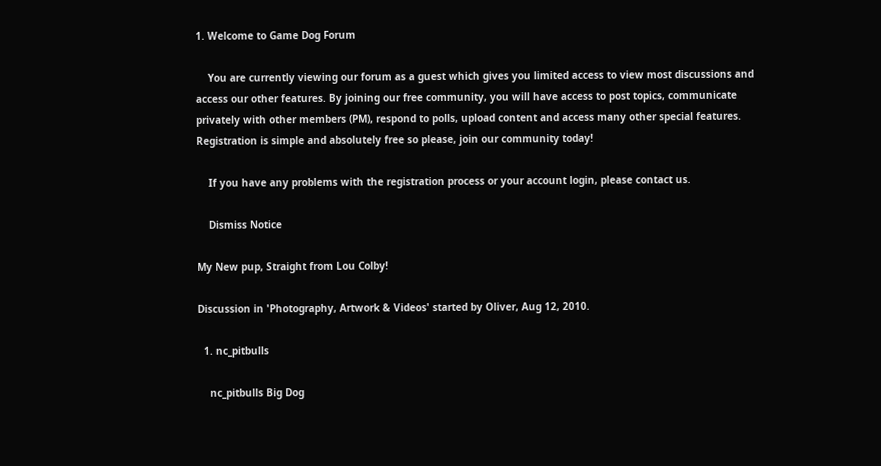1. Welcome to Game Dog Forum

    You are currently viewing our forum as a guest which gives you limited access to view most discussions and access our other features. By joining our free community, you will have access to post topics, communicate privately with other members (PM), respond to polls, upload content and access many other special features. Registration is simple and absolutely free so please, join our community today!

    If you have any problems with the registration process or your account login, please contact us.

    Dismiss Notice

My New pup, Straight from Lou Colby!

Discussion in 'Photography, Artwork & Videos' started by Oliver, Aug 12, 2010.

  1. nc_pitbulls

    nc_pitbulls Big Dog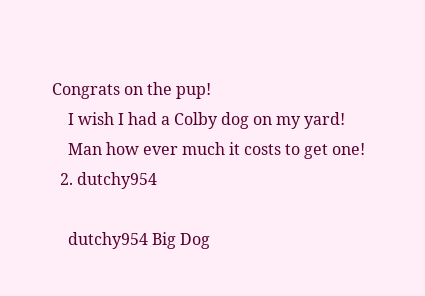Congrats on the pup!
    I wish I had a Colby dog on my yard!
    Man how ever much it costs to get one!
  2. dutchy954

    dutchy954 Big Dog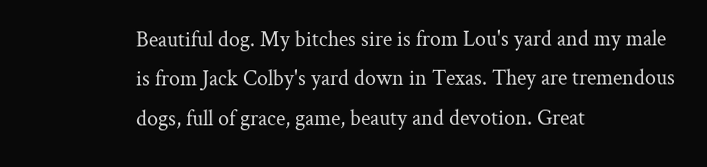Beautiful dog. My bitches sire is from Lou's yard and my male is from Jack Colby's yard down in Texas. They are tremendous dogs, full of grace, game, beauty and devotion. Great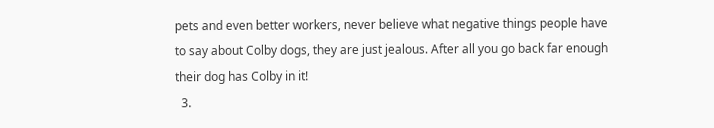pets and even better workers, never believe what negative things people have to say about Colby dogs, they are just jealous. After all you go back far enough their dog has Colby in it!
  3.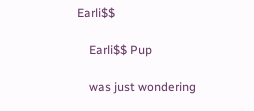Earli$$

    Earli$$ Pup

    was just wondering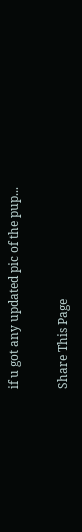if u got any updated pic of the pup...

Share This Page